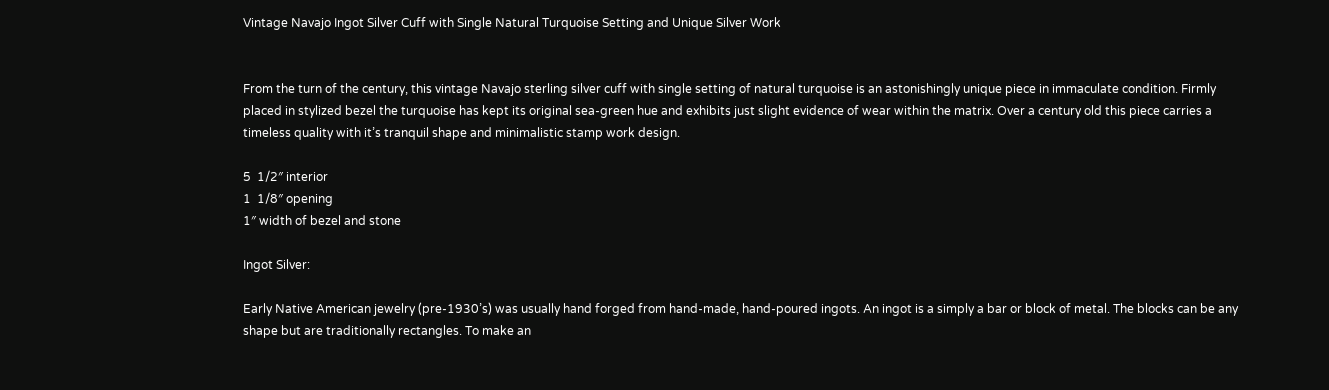Vintage Navajo Ingot Silver Cuff with Single Natural Turquoise Setting and Unique Silver Work


From the turn of the century, this vintage Navajo sterling silver cuff with single setting of natural turquoise is an astonishingly unique piece in immaculate condition. Firmly placed in stylized bezel the turquoise has kept its original sea-green hue and exhibits just slight evidence of wear within the matrix. Over a century old this piece carries a timeless quality with it’s tranquil shape and minimalistic stamp work design.

5  1/2″ interior
1  1/8″ opening
1″ width of bezel and stone

Ingot Silver:

Early Native American jewelry (pre-1930’s) was usually hand forged from hand-made, hand-poured ingots. An ingot is a simply a bar or block of metal. The blocks can be any shape but are traditionally rectangles. To make an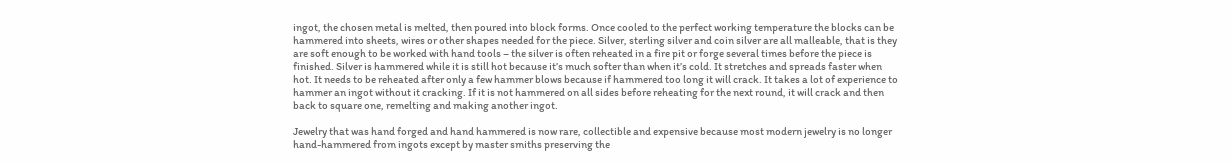ingot, the chosen metal is melted, then poured into block forms. Once cooled to the perfect working temperature the blocks can be hammered into sheets, wires or other shapes needed for the piece. Silver, sterling silver and coin silver are all malleable, that is they are soft enough to be worked with hand tools – the silver is often reheated in a fire pit or forge several times before the piece is finished. Silver is hammered while it is still hot because it’s much softer than when it’s cold. It stretches and spreads faster when hot. It needs to be reheated after only a few hammer blows because if hammered too long it will crack. It takes a lot of experience to hammer an ingot without it cracking. If it is not hammered on all sides before reheating for the next round, it will crack and then back to square one, remelting and making another ingot.

Jewelry that was hand forged and hand hammered is now rare, collectible and expensive because most modern jewelry is no longer hand-hammered from ingots except by master smiths preserving the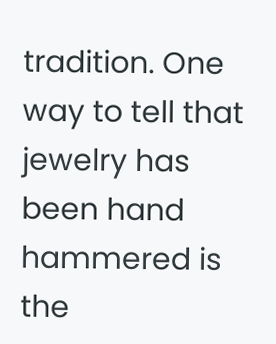tradition. One way to tell that jewelry has been hand hammered is the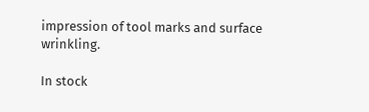impression of tool marks and surface wrinkling.

In stock